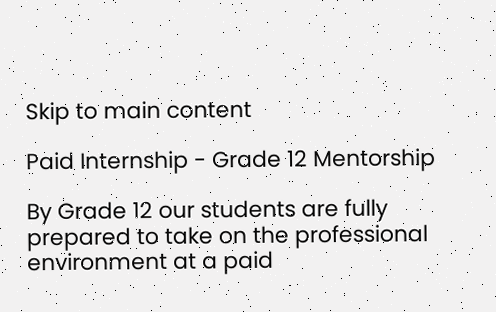Skip to main content

Paid Internship - Grade 12 Mentorship

By Grade 12 our students are fully prepared to take on the professional environment at a paid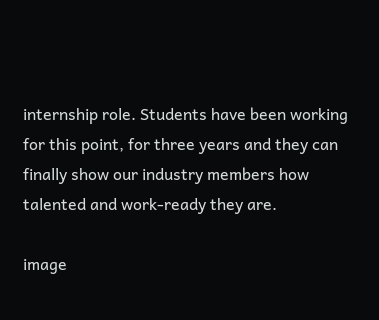internship role. Students have been working for this point, for three years and they can finally show our industry members how talented and work-ready they are.

image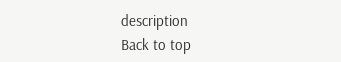description
Back to top